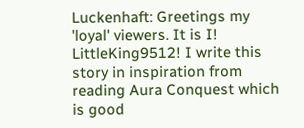Luckenhaft: Greetings my 'loyal' viewers. It is I! LittleKing9512! I write this story in inspiration from reading Aura Conquest which is good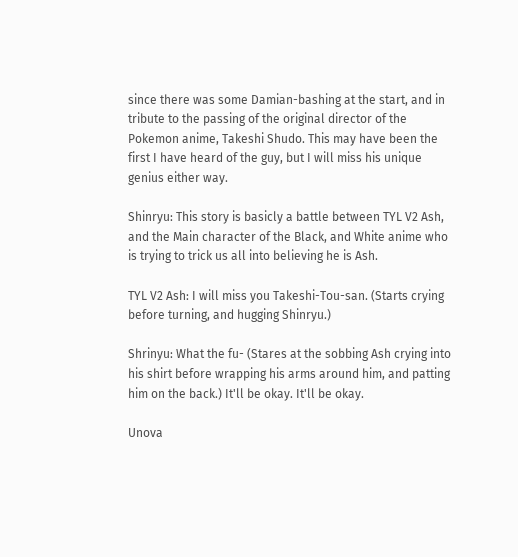since there was some Damian-bashing at the start, and in tribute to the passing of the original director of the Pokemon anime, Takeshi Shudo. This may have been the first I have heard of the guy, but I will miss his unique genius either way.

Shinryu: This story is basicly a battle between TYL V2 Ash, and the Main character of the Black, and White anime who is trying to trick us all into believing he is Ash.

TYL V2 Ash: I will miss you Takeshi-Tou-san. (Starts crying before turning, and hugging Shinryu.)

Shrinyu: What the fu- (Stares at the sobbing Ash crying into his shirt before wrapping his arms around him, and patting him on the back.) It'll be okay. It'll be okay.

Unova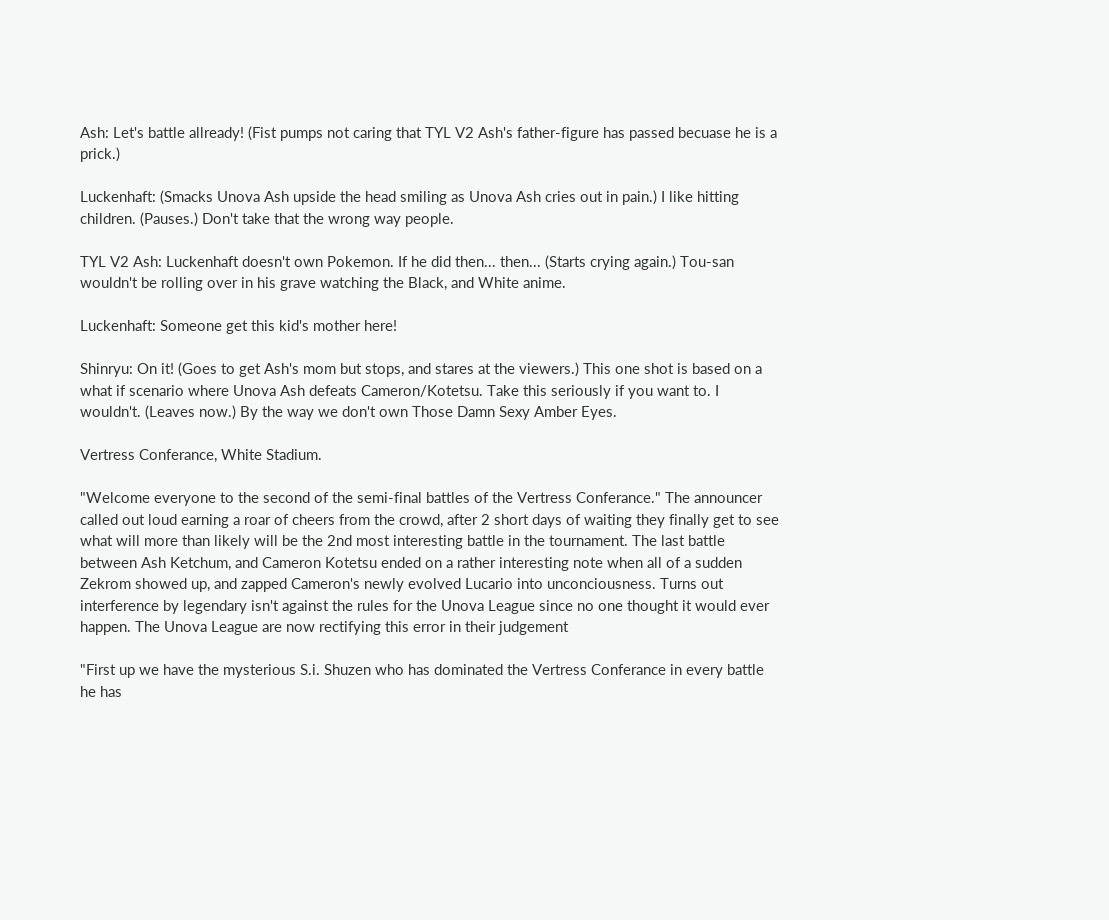Ash: Let's battle allready! (Fist pumps not caring that TYL V2 Ash's father-figure has passed becuase he is a prick.)

Luckenhaft: (Smacks Unova Ash upside the head smiling as Unova Ash cries out in pain.) I like hitting children. (Pauses.) Don't take that the wrong way people.

TYL V2 Ash: Luckenhaft doesn't own Pokemon. If he did then... then... (Starts crying again.) Tou-san wouldn't be rolling over in his grave watching the Black, and White anime.

Luckenhaft: Someone get this kid's mother here!

Shinryu: On it! (Goes to get Ash's mom but stops, and stares at the viewers.) This one shot is based on a what if scenario where Unova Ash defeats Cameron/Kotetsu. Take this seriously if you want to. I wouldn't. (Leaves now.) By the way we don't own Those Damn Sexy Amber Eyes.

Vertress Conferance, White Stadium.

"Welcome everyone to the second of the semi-final battles of the Vertress Conferance." The announcer called out loud earning a roar of cheers from the crowd, after 2 short days of waiting they finally get to see what will more than likely will be the 2nd most interesting battle in the tournament. The last battle between Ash Ketchum, and Cameron Kotetsu ended on a rather interesting note when all of a sudden Zekrom showed up, and zapped Cameron's newly evolved Lucario into unconciousness. Turns out interference by legendary isn't against the rules for the Unova League since no one thought it would ever happen. The Unova League are now rectifying this error in their judgement

"First up we have the mysterious S.i. Shuzen who has dominated the Vertress Conferance in every battle he has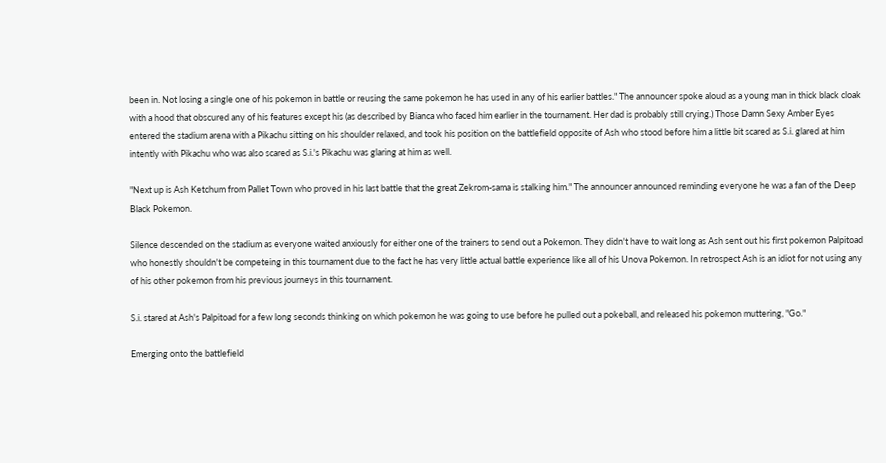been in. Not losing a single one of his pokemon in battle or reusing the same pokemon he has used in any of his earlier battles." The announcer spoke aloud as a young man in thick black cloak with a hood that obscured any of his features except his (as described by Bianca who faced him earlier in the tournament. Her dad is probably still crying.) Those Damn Sexy Amber Eyes entered the stadium arena with a Pikachu sitting on his shoulder relaxed, and took his position on the battlefield opposite of Ash who stood before him a little bit scared as S.i. glared at him intently with Pikachu who was also scared as S.i.'s Pikachu was glaring at him as well.

"Next up is Ash Ketchum from Pallet Town who proved in his last battle that the great Zekrom-sama is stalking him." The announcer announced reminding everyone he was a fan of the Deep Black Pokemon.

Silence descended on the stadium as everyone waited anxiously for either one of the trainers to send out a Pokemon. They didn't have to wait long as Ash sent out his first pokemon Palpitoad who honestly shouldn't be competeing in this tournament due to the fact he has very little actual battle experience like all of his Unova Pokemon. In retrospect Ash is an idiot for not using any of his other pokemon from his previous journeys in this tournament.

S.i. stared at Ash's Palpitoad for a few long seconds thinking on which pokemon he was going to use before he pulled out a pokeball, and released his pokemon muttering, "Go."

Emerging onto the battlefield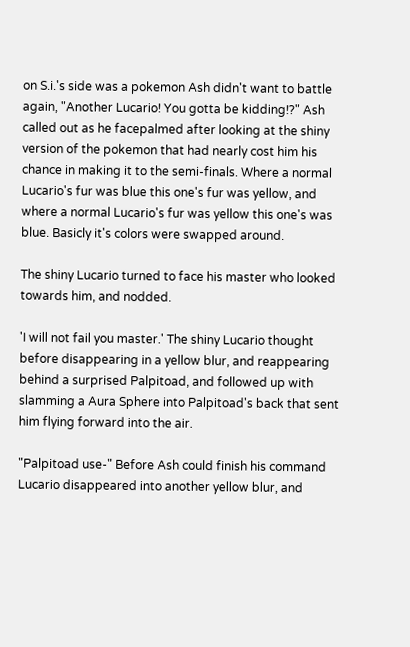on S.i.'s side was a pokemon Ash didn't want to battle again, "Another Lucario! You gotta be kidding!?" Ash called out as he facepalmed after looking at the shiny version of the pokemon that had nearly cost him his chance in making it to the semi-finals. Where a normal Lucario's fur was blue this one's fur was yellow, and where a normal Lucario's fur was yellow this one's was blue. Basicly it's colors were swapped around.

The shiny Lucario turned to face his master who looked towards him, and nodded.

'I will not fail you master.' The shiny Lucario thought before disappearing in a yellow blur, and reappearing behind a surprised Palpitoad, and followed up with slamming a Aura Sphere into Palpitoad's back that sent him flying forward into the air.

"Palpitoad use-" Before Ash could finish his command Lucario disappeared into another yellow blur, and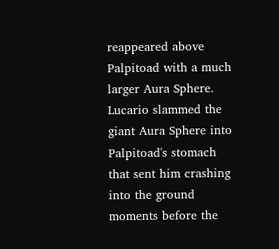reappeared above Palpitoad with a much larger Aura Sphere. Lucario slammed the giant Aura Sphere into Palpitoad's stomach that sent him crashing into the ground moments before the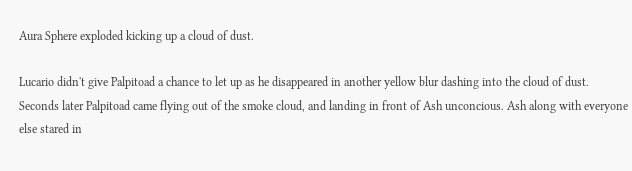Aura Sphere exploded kicking up a cloud of dust.

Lucario didn't give Palpitoad a chance to let up as he disappeared in another yellow blur dashing into the cloud of dust. Seconds later Palpitoad came flying out of the smoke cloud, and landing in front of Ash unconcious. Ash along with everyone else stared in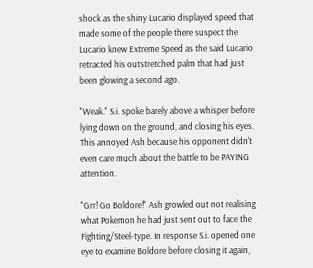shock as the shiny Lucario displayed speed that made some of the people there suspect the Lucario knew Extreme Speed as the said Lucario retracted his outstretched palm that had just been glowing a second ago.

"Weak." S.i. spoke barely above a whisper before lying down on the ground, and closing his eyes. This annoyed Ash because his opponent didn't even care much about the battle to be PAYING attention.

"Grr! Go Boldore!" Ash growled out not realising what Pokemon he had just sent out to face the Fighting/Steel-type. In response S.i. opened one eye to examine Boldore before closing it again,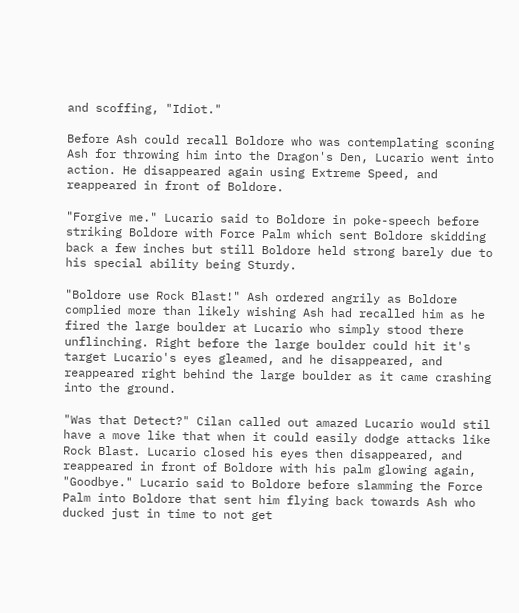and scoffing, "Idiot."

Before Ash could recall Boldore who was contemplating sconing Ash for throwing him into the Dragon's Den, Lucario went into action. He disappeared again using Extreme Speed, and reappeared in front of Boldore.

"Forgive me." Lucario said to Boldore in poke-speech before striking Boldore with Force Palm which sent Boldore skidding back a few inches but still Boldore held strong barely due to his special ability being Sturdy.

"Boldore use Rock Blast!" Ash ordered angrily as Boldore complied more than likely wishing Ash had recalled him as he fired the large boulder at Lucario who simply stood there unflinching. Right before the large boulder could hit it's target Lucario's eyes gleamed, and he disappeared, and reappeared right behind the large boulder as it came crashing into the ground.

"Was that Detect?" Cilan called out amazed Lucario would stil have a move like that when it could easily dodge attacks like Rock Blast. Lucario closed his eyes then disappeared, and reappeared in front of Boldore with his palm glowing again, "Goodbye." Lucario said to Boldore before slamming the Force Palm into Boldore that sent him flying back towards Ash who ducked just in time to not get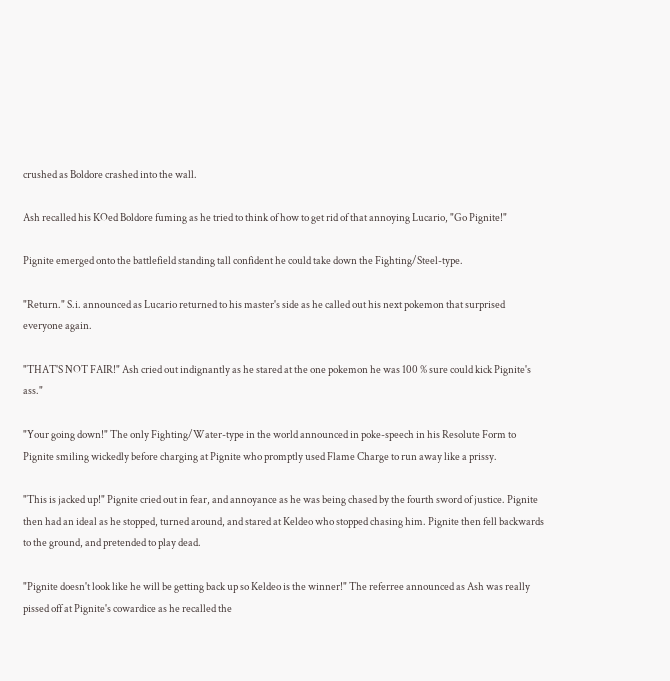crushed as Boldore crashed into the wall.

Ash recalled his KOed Boldore fuming as he tried to think of how to get rid of that annoying Lucario, "Go Pignite!"

Pignite emerged onto the battlefield standing tall confident he could take down the Fighting/Steel-type.

"Return." S.i. announced as Lucario returned to his master's side as he called out his next pokemon that surprised everyone again.

"THAT'S NOT FAIR!" Ash cried out indignantly as he stared at the one pokemon he was 100 % sure could kick Pignite's ass."

"Your going down!" The only Fighting/Water-type in the world announced in poke-speech in his Resolute Form to Pignite smiling wickedly before charging at Pignite who promptly used Flame Charge to run away like a prissy.

"This is jacked up!" Pignite cried out in fear, and annoyance as he was being chased by the fourth sword of justice. Pignite then had an ideal as he stopped, turned around, and stared at Keldeo who stopped chasing him. Pignite then fell backwards to the ground, and pretended to play dead.

"Pignite doesn't look like he will be getting back up so Keldeo is the winner!" The referree announced as Ash was really pissed off at Pignite's cowardice as he recalled the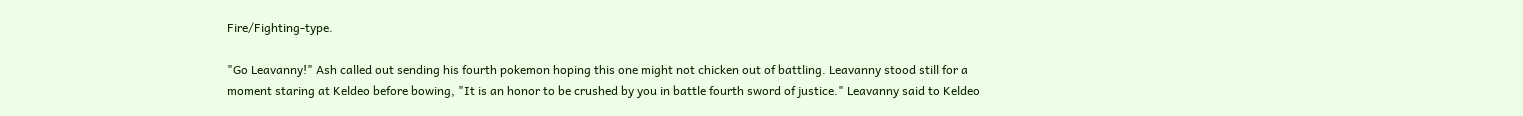Fire/Fighting-type.

"Go Leavanny!" Ash called out sending his fourth pokemon hoping this one might not chicken out of battling. Leavanny stood still for a moment staring at Keldeo before bowing, "It is an honor to be crushed by you in battle fourth sword of justice." Leavanny said to Keldeo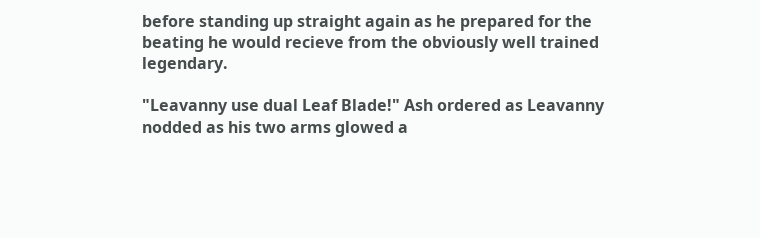before standing up straight again as he prepared for the beating he would recieve from the obviously well trained legendary.

"Leavanny use dual Leaf Blade!" Ash ordered as Leavanny nodded as his two arms glowed a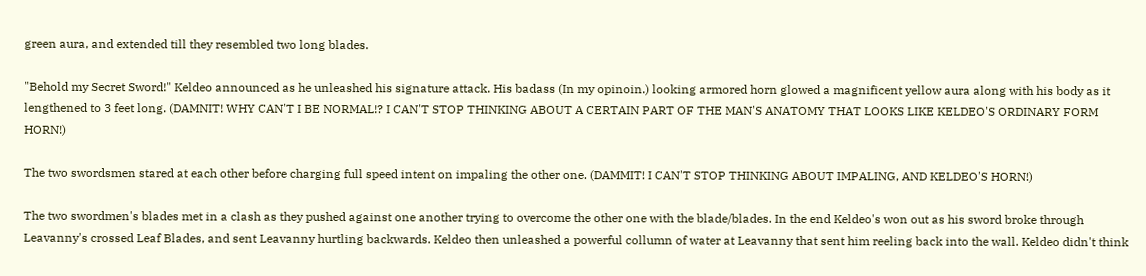green aura, and extended till they resembled two long blades.

"Behold my Secret Sword!" Keldeo announced as he unleashed his signature attack. His badass (In my opinoin.) looking armored horn glowed a magnificent yellow aura along with his body as it lengthened to 3 feet long. (DAMNIT! WHY CAN'T I BE NORMAL!? I CAN'T STOP THINKING ABOUT A CERTAIN PART OF THE MAN'S ANATOMY THAT LOOKS LIKE KELDEO'S ORDINARY FORM HORN!)

The two swordsmen stared at each other before charging full speed intent on impaling the other one. (DAMMIT! I CAN'T STOP THINKING ABOUT IMPALING, AND KELDEO'S HORN!)

The two swordmen's blades met in a clash as they pushed against one another trying to overcome the other one with the blade/blades. In the end Keldeo's won out as his sword broke through Leavanny's crossed Leaf Blades, and sent Leavanny hurtling backwards. Keldeo then unleashed a powerful collumn of water at Leavanny that sent him reeling back into the wall. Keldeo didn't think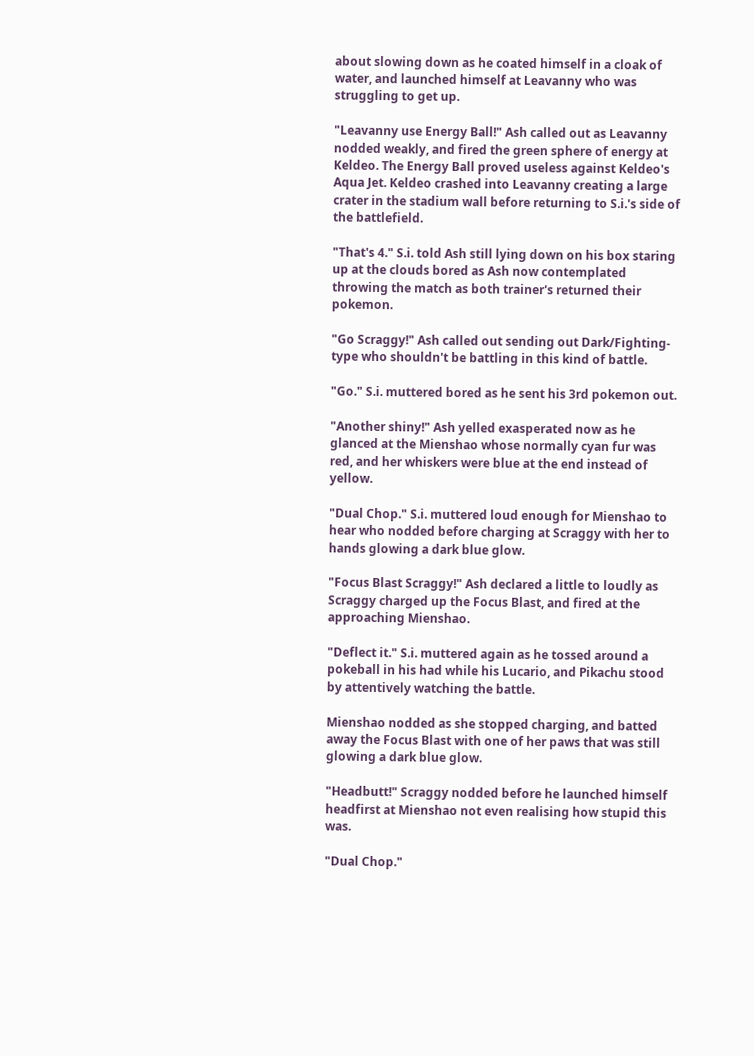about slowing down as he coated himself in a cloak of water, and launched himself at Leavanny who was struggling to get up.

"Leavanny use Energy Ball!" Ash called out as Leavanny nodded weakly, and fired the green sphere of energy at Keldeo. The Energy Ball proved useless against Keldeo's Aqua Jet. Keldeo crashed into Leavanny creating a large crater in the stadium wall before returning to S.i.'s side of the battlefield.

"That's 4." S.i. told Ash still lying down on his box staring up at the clouds bored as Ash now contemplated throwing the match as both trainer's returned their pokemon.

"Go Scraggy!" Ash called out sending out Dark/Fighting-type who shouldn't be battling in this kind of battle.

"Go." S.i. muttered bored as he sent his 3rd pokemon out.

"Another shiny!" Ash yelled exasperated now as he glanced at the Mienshao whose normally cyan fur was red, and her whiskers were blue at the end instead of yellow.

"Dual Chop." S.i. muttered loud enough for Mienshao to hear who nodded before charging at Scraggy with her to hands glowing a dark blue glow.

"Focus Blast Scraggy!" Ash declared a little to loudly as Scraggy charged up the Focus Blast, and fired at the approaching Mienshao.

"Deflect it." S.i. muttered again as he tossed around a pokeball in his had while his Lucario, and Pikachu stood by attentively watching the battle.

Mienshao nodded as she stopped charging, and batted away the Focus Blast with one of her paws that was still glowing a dark blue glow.

"Headbutt!" Scraggy nodded before he launched himself headfirst at Mienshao not even realising how stupid this was.

"Dual Chop."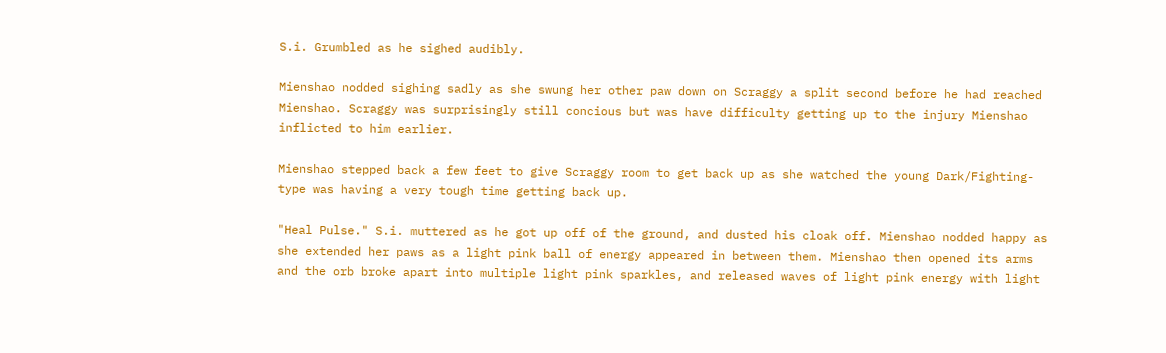S.i. Grumbled as he sighed audibly.

Mienshao nodded sighing sadly as she swung her other paw down on Scraggy a split second before he had reached Mienshao. Scraggy was surprisingly still concious but was have difficulty getting up to the injury Mienshao inflicted to him earlier.

Mienshao stepped back a few feet to give Scraggy room to get back up as she watched the young Dark/Fighting-type was having a very tough time getting back up.

"Heal Pulse." S.i. muttered as he got up off of the ground, and dusted his cloak off. Mienshao nodded happy as she extended her paws as a light pink ball of energy appeared in between them. Mienshao then opened its arms and the orb broke apart into multiple light pink sparkles, and released waves of light pink energy with light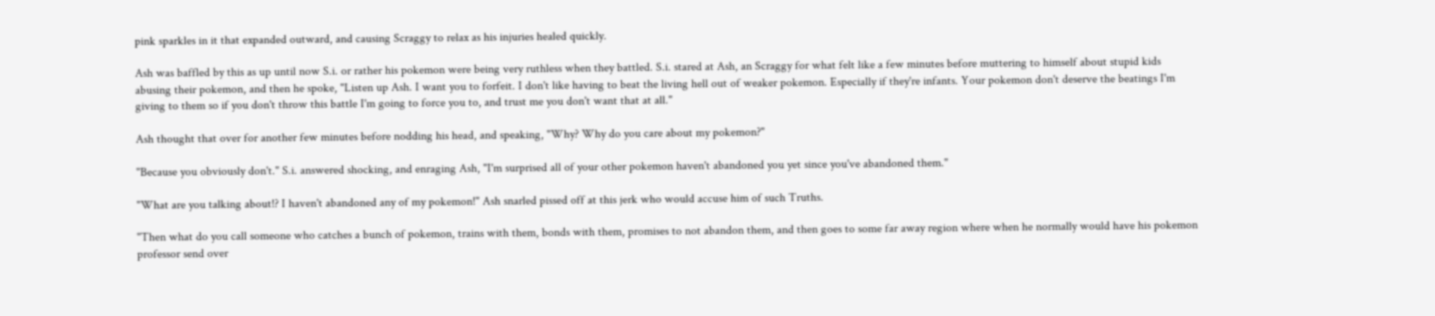pink sparkles in it that expanded outward, and causing Scraggy to relax as his injuries healed quickly.

Ash was baffled by this as up until now S.i. or rather his pokemon were being very ruthless when they battled. S.i. stared at Ash, an Scraggy for what felt like a few minutes before muttering to himself about stupid kids abusing their pokemon, and then he spoke, "Listen up Ash. I want you to forfeit. I don't like having to beat the living hell out of weaker pokemon. Especially if they're infants. Your pokemon don't deserve the beatings I'm giving to them so if you don't throw this battle I'm going to force you to, and trust me you don't want that at all."

Ash thought that over for another few minutes before nodding his head, and speaking, "Why? Why do you care about my pokemon?"

"Because you obviously don't." S.i. answered shocking, and enraging Ash, "I'm surprised all of your other pokemon haven't abandoned you yet since you've abandoned them."

"What are you talking about!? I haven't abandoned any of my pokemon!" Ash snarled pissed off at this jerk who would accuse him of such Truths.

"Then what do you call someone who catches a bunch of pokemon, trains with them, bonds with them, promises to not abandon them, and then goes to some far away region where when he normally would have his pokemon professor send over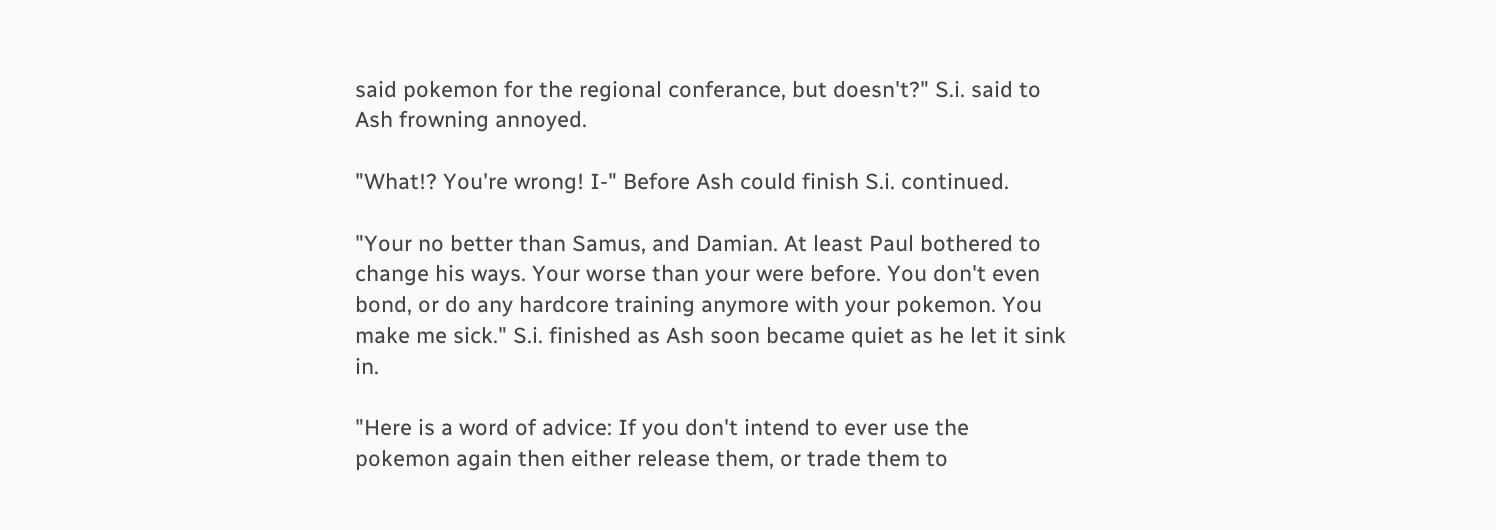said pokemon for the regional conferance, but doesn't?" S.i. said to Ash frowning annoyed.

"What!? You're wrong! I-" Before Ash could finish S.i. continued.

"Your no better than Samus, and Damian. At least Paul bothered to change his ways. Your worse than your were before. You don't even bond, or do any hardcore training anymore with your pokemon. You make me sick." S.i. finished as Ash soon became quiet as he let it sink in.

"Here is a word of advice: If you don't intend to ever use the pokemon again then either release them, or trade them to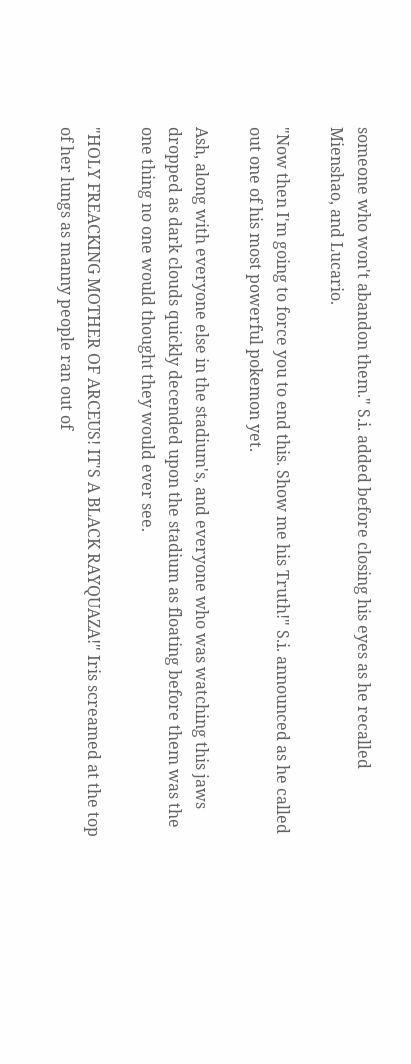someone who won't abandon them." S.i. added before closing his eyes as he recalled Mienshao, and Lucario.

"Now then I'm going to force you to end this. Show me his Truth!" S.i. announced as he called out one of his most powerful pokemon yet.

Ash, along with everyone else in the stadium's, and everyone who was watching this jaws dropped as dark clouds quickly decended upon the stadium as floating before them was the one thing no one would thought they would ever see.

"HOLY FREACKING MOTHER OF ARCEUS! IT'S A BLACK RAYQUAZA!" Iris screamed at the top of her lungs as manny people ran out of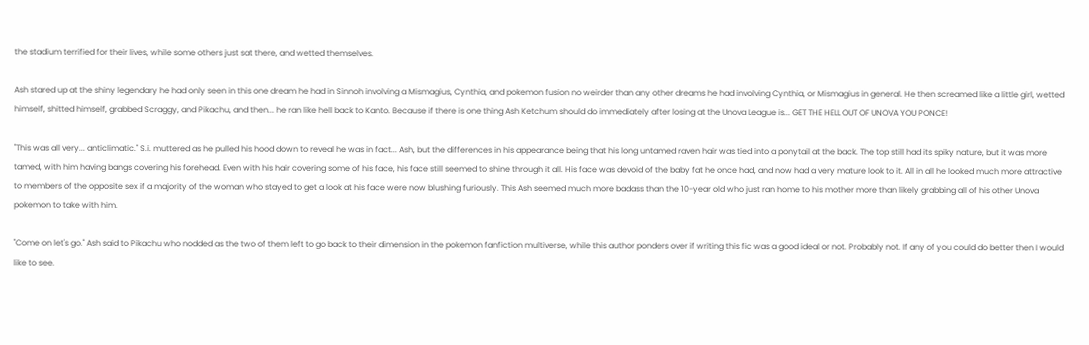the stadium terrified for their lives, while some others just sat there, and wetted themselves.

Ash stared up at the shiny legendary he had only seen in this one dream he had in Sinnoh involving a Mismagius, Cynthia, and pokemon fusion no weirder than any other dreams he had involving Cynthia, or Mismagius in general. He then screamed like a little girl, wetted himself, shitted himself, grabbed Scraggy, and Pikachu, and then... he ran like hell back to Kanto. Because if there is one thing Ash Ketchum should do immediately after losing at the Unova League is... GET THE HELL OUT OF UNOVA YOU PONCE!

"This was all very... anticlimatic." S.i. muttered as he pulled his hood down to reveal he was in fact... Ash, but the differences in his appearance being that his long untamed raven hair was tied into a ponytail at the back. The top still had its spiky nature, but it was more tamed, with him having bangs covering his forehead. Even with his hair covering some of his face, his face still seemed to shine through it all. His face was devoid of the baby fat he once had, and now had a very mature look to it. All in all he looked much more attractive to members of the opposite sex if a majority of the woman who stayed to get a look at his face were now blushing furiously. This Ash seemed much more badass than the 10-year old who just ran home to his mother more than likely grabbing all of his other Unova pokemon to take with him.

"Come on let's go." Ash said to Pikachu who nodded as the two of them left to go back to their dimension in the pokemon fanfiction multiverse, while this author ponders over if writing this fic was a good ideal or not. Probably not. If any of you could do better then I would like to see.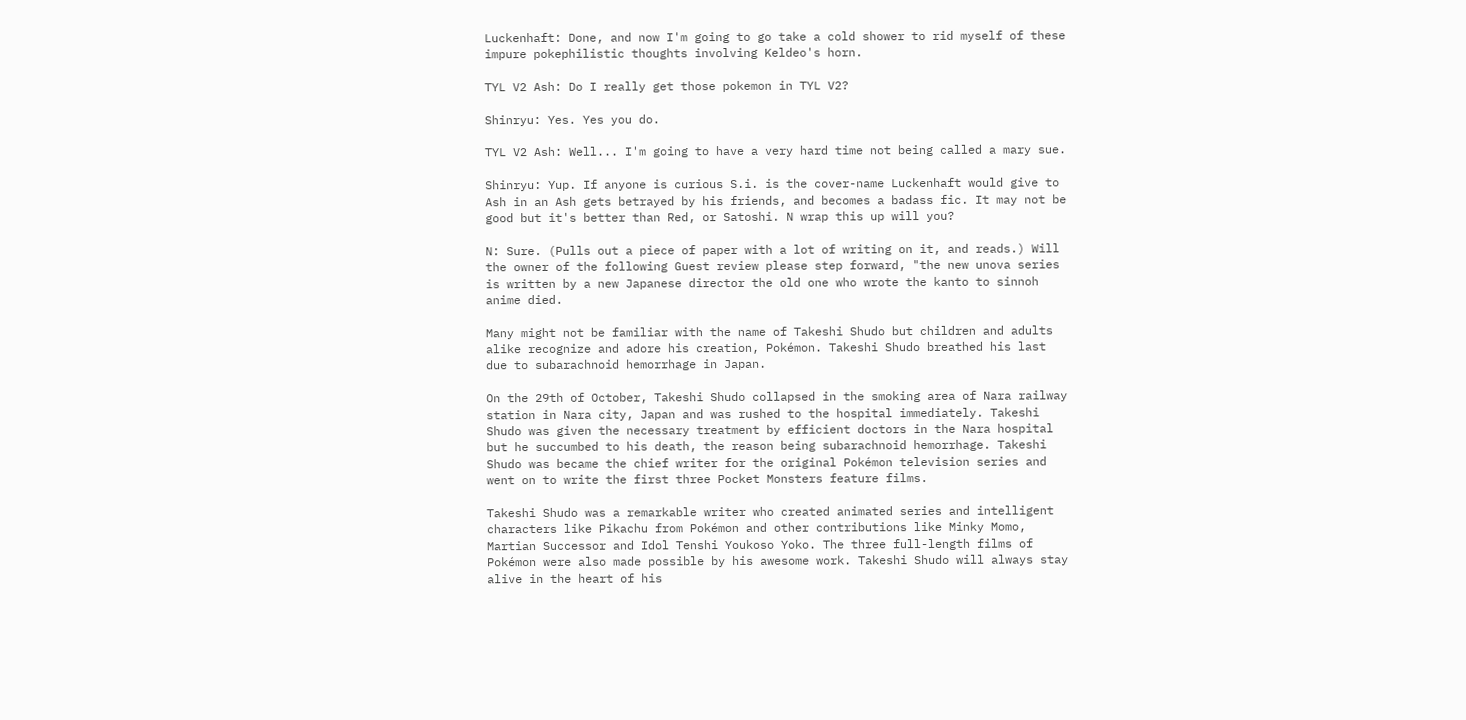Luckenhaft: Done, and now I'm going to go take a cold shower to rid myself of these impure pokephilistic thoughts involving Keldeo's horn.

TYL V2 Ash: Do I really get those pokemon in TYL V2?

Shinryu: Yes. Yes you do.

TYL V2 Ash: Well... I'm going to have a very hard time not being called a mary sue.

Shinryu: Yup. If anyone is curious S.i. is the cover-name Luckenhaft would give to Ash in an Ash gets betrayed by his friends, and becomes a badass fic. It may not be good but it's better than Red, or Satoshi. N wrap this up will you?

N: Sure. (Pulls out a piece of paper with a lot of writing on it, and reads.) Will the owner of the following Guest review please step forward, "the new unova series is written by a new Japanese director the old one who wrote the kanto to sinnoh anime died.

Many might not be familiar with the name of Takeshi Shudo but children and adults alike recognize and adore his creation, Pokémon. Takeshi Shudo breathed his last due to subarachnoid hemorrhage in Japan.

On the 29th of October, Takeshi Shudo collapsed in the smoking area of Nara railway station in Nara city, Japan and was rushed to the hospital immediately. Takeshi Shudo was given the necessary treatment by efficient doctors in the Nara hospital but he succumbed to his death, the reason being subarachnoid hemorrhage. Takeshi Shudo was became the chief writer for the original Pokémon television series and went on to write the first three Pocket Monsters feature films.

Takeshi Shudo was a remarkable writer who created animated series and intelligent characters like Pikachu from Pokémon and other contributions like Minky Momo, Martian Successor and Idol Tenshi Youkoso Yoko. The three full-length films of Pokémon were also made possible by his awesome work. Takeshi Shudo will always stay alive in the heart of his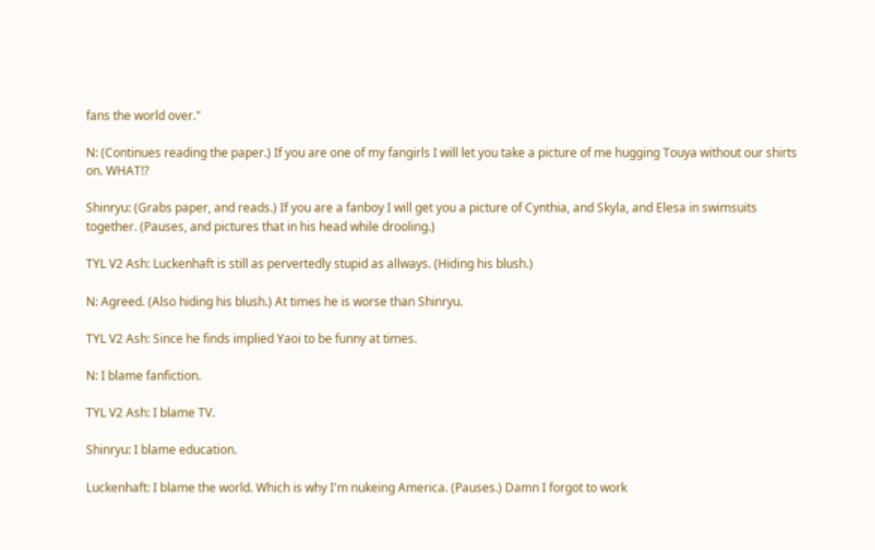fans the world over."

N: (Continues reading the paper.) If you are one of my fangirls I will let you take a picture of me hugging Touya without our shirts on. WHAT!?

Shinryu: (Grabs paper, and reads.) If you are a fanboy I will get you a picture of Cynthia, and Skyla, and Elesa in swimsuits together. (Pauses, and pictures that in his head while drooling.)

TYL V2 Ash: Luckenhaft is still as pervertedly stupid as allways. (Hiding his blush.)

N: Agreed. (Also hiding his blush.) At times he is worse than Shinryu.

TYL V2 Ash: Since he finds implied Yaoi to be funny at times.

N: I blame fanfiction.

TYL V2 Ash: I blame TV.

Shinryu: I blame education.

Luckenhaft: I blame the world. Which is why I'm nukeing America. (Pauses.) Damn I forgot to work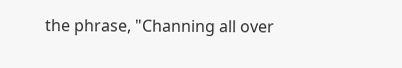the phrase, "Channing all over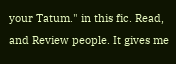your Tatum." in this fic. Read, and Review people. It gives me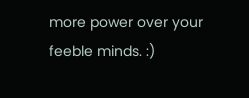more power over your feeble minds. :)